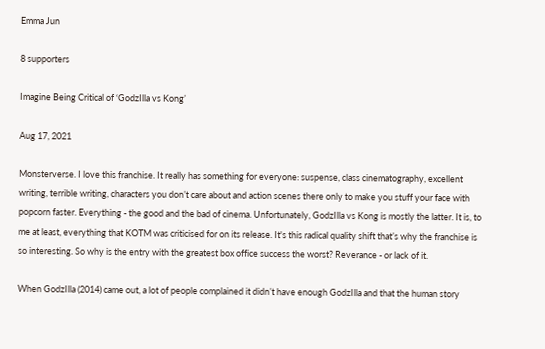Emma Jun

8 supporters

Imagine Being Critical of ‘GodzIlla vs Kong’

Aug 17, 2021

Monsterverse. I love this franchise. It really has something for everyone: suspense, class cinematography, excellent writing, terrible writing, characters you don’t care about and action scenes there only to make you stuff your face with popcorn faster. Everything - the good and the bad of cinema. Unfortunately, GodzIlla vs Kong is mostly the latter. It is, to me at least, everything that KOTM was criticised for on its release. It's this radical quality shift that’s why the franchise is so interesting. So why is the entry with the greatest box office success the worst? Reverance - or lack of it.

When GodzIlla (2014) came out, a lot of people complained it didn’t have enough GodzIlla and that the human story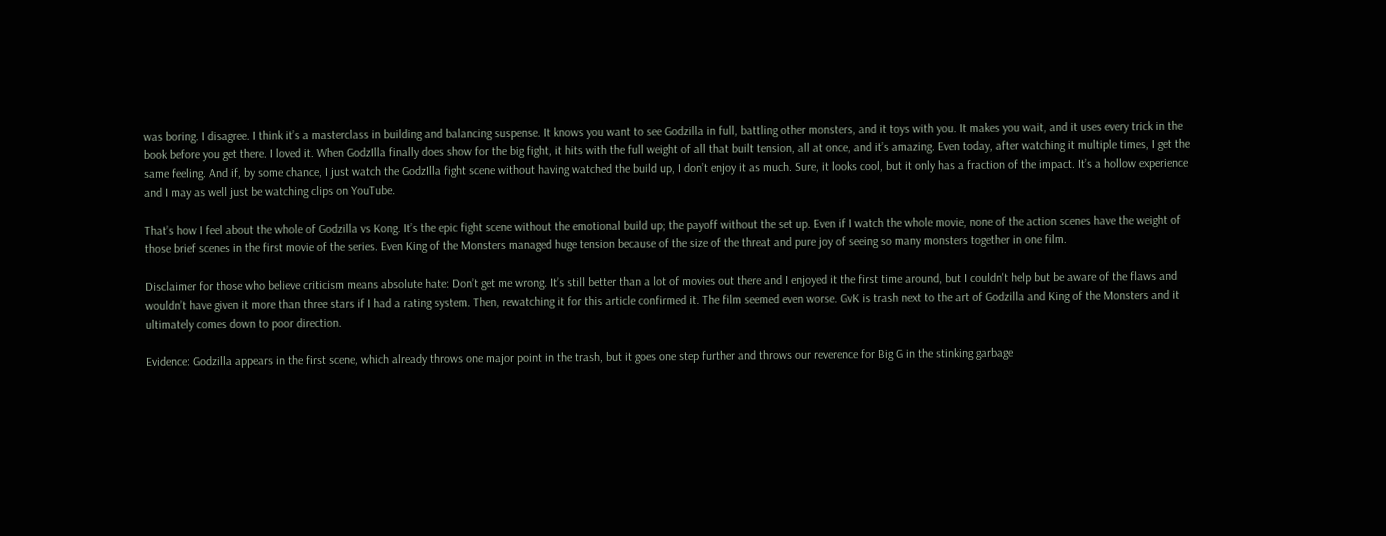was boring. I disagree. I think it’s a masterclass in building and balancing suspense. It knows you want to see Godzilla in full, battling other monsters, and it toys with you. It makes you wait, and it uses every trick in the book before you get there. I loved it. When GodzIlla finally does show for the big fight, it hits with the full weight of all that built tension, all at once, and it’s amazing. Even today, after watching it multiple times, I get the same feeling. And if, by some chance, I just watch the GodzIlla fight scene without having watched the build up, I don’t enjoy it as much. Sure, it looks cool, but it only has a fraction of the impact. It’s a hollow experience and I may as well just be watching clips on YouTube.

That’s how I feel about the whole of Godzilla vs Kong. It’s the epic fight scene without the emotional build up; the payoff without the set up. Even if I watch the whole movie, none of the action scenes have the weight of those brief scenes in the first movie of the series. Even King of the Monsters managed huge tension because of the size of the threat and pure joy of seeing so many monsters together in one film.

Disclaimer for those who believe criticism means absolute hate: Don’t get me wrong. It’s still better than a lot of movies out there and I enjoyed it the first time around, but I couldn't help but be aware of the flaws and wouldn’t have given it more than three stars if I had a rating system. Then, rewatching it for this article confirmed it. The film seemed even worse. GvK is trash next to the art of Godzilla and King of the Monsters and it ultimately comes down to poor direction.

Evidence: Godzilla appears in the first scene, which already throws one major point in the trash, but it goes one step further and throws our reverence for Big G in the stinking garbage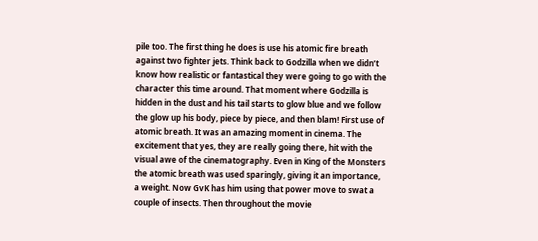pile too. The first thing he does is use his atomic fire breath against two fighter jets. Think back to Godzilla when we didn’t know how realistic or fantastical they were going to go with the character this time around. That moment where Godzilla is hidden in the dust and his tail starts to glow blue and we follow the glow up his body, piece by piece, and then blam! First use of atomic breath. It was an amazing moment in cinema. The excitement that yes, they are really going there, hit with the visual awe of the cinematography. Even in King of the Monsters the atomic breath was used sparingly, giving it an importance, a weight. Now GvK has him using that power move to swat a couple of insects. Then throughout the movie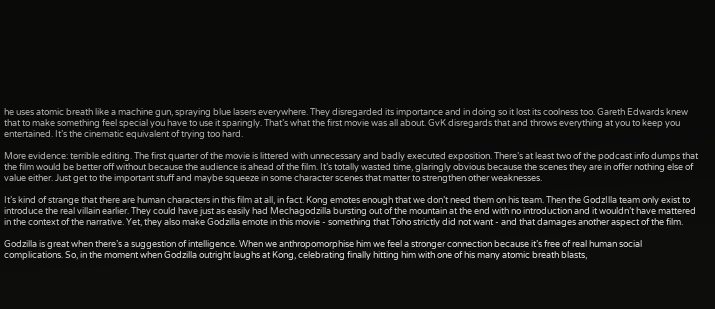he uses atomic breath like a machine gun, spraying blue lasers everywhere. They disregarded its importance and in doing so it lost its coolness too. Gareth Edwards knew that to make something feel special you have to use it sparingly. That’s what the first movie was all about. GvK disregards that and throws everything at you to keep you entertained. It’s the cinematic equivalent of trying too hard.

More evidence: terrible editing. The first quarter of the movie is littered with unnecessary and badly executed exposition. There’s at least two of the podcast info dumps that the film would be better off without because the audience is ahead of the film. It’s totally wasted time, glaringly obvious because the scenes they are in offer nothing else of value either. Just get to the important stuff and maybe squeeze in some character scenes that matter to strengthen other weaknesses.

It’s kind of strange that there are human characters in this film at all, in fact. Kong emotes enough that we don’t need them on his team. Then the GodzIlla team only exist to introduce the real villain earlier. They could have just as easily had Mechagodzilla bursting out of the mountain at the end with no introduction and it wouldn’t have mattered in the context of the narrative. Yet, they also make Godzilla emote in this movie - something that Toho strictly did not want - and that damages another aspect of the film.

Godzilla is great when there’s a suggestion of intelligence. When we anthropomorphise him we feel a stronger connection because it’s free of real human social complications. So, in the moment when Godzilla outright laughs at Kong, celebrating finally hitting him with one of his many atomic breath blasts,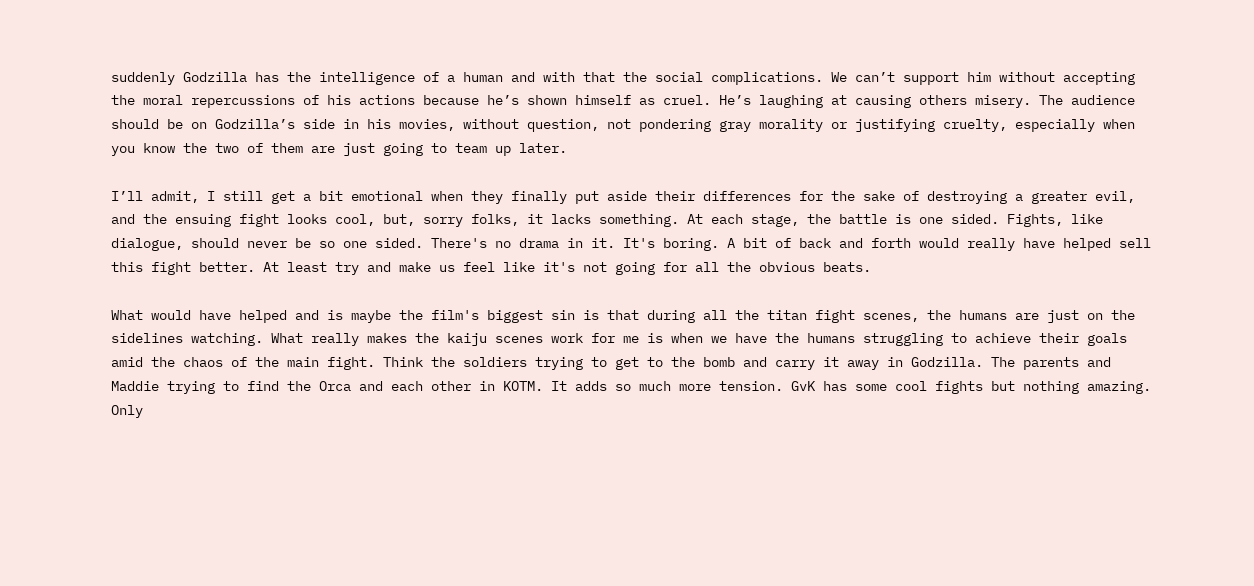suddenly Godzilla has the intelligence of a human and with that the social complications. We can’t support him without accepting the moral repercussions of his actions because he’s shown himself as cruel. He’s laughing at causing others misery. The audience should be on Godzilla’s side in his movies, without question, not pondering gray morality or justifying cruelty, especially when you know the two of them are just going to team up later.

I’ll admit, I still get a bit emotional when they finally put aside their differences for the sake of destroying a greater evil, and the ensuing fight looks cool, but, sorry folks, it lacks something. At each stage, the battle is one sided. Fights, like dialogue, should never be so one sided. There's no drama in it. It's boring. A bit of back and forth would really have helped sell this fight better. At least try and make us feel like it's not going for all the obvious beats.

What would have helped and is maybe the film's biggest sin is that during all the titan fight scenes, the humans are just on the sidelines watching. What really makes the kaiju scenes work for me is when we have the humans struggling to achieve their goals amid the chaos of the main fight. Think the soldiers trying to get to the bomb and carry it away in Godzilla. The parents and Maddie trying to find the Orca and each other in KOTM. It adds so much more tension. GvK has some cool fights but nothing amazing. Only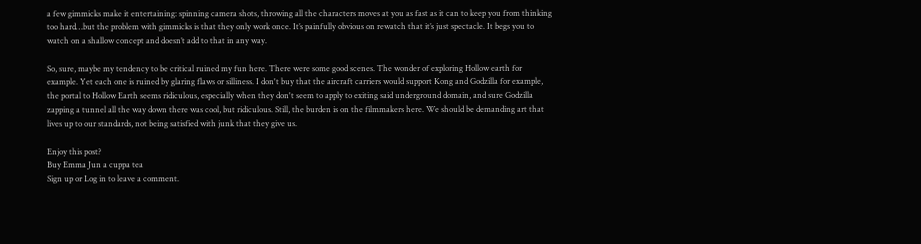a few gimmicks make it entertaining: spinning camera shots, throwing all the characters moves at you as fast as it can to keep you from thinking too hard…but the problem with gimmicks is that they only work once. It’s painfully obvious on rewatch that it’s just spectacle. It begs you to watch on a shallow concept and doesn’t add to that in any way.

So, sure, maybe my tendency to be critical ruined my fun here. There were some good scenes. The wonder of exploring Hollow earth for example. Yet each one is ruined by glaring flaws or silliness. I don't buy that the aircraft carriers would support Kong and Godzilla for example, the portal to Hollow Earth seems ridiculous, especially when they don't seem to apply to exiting said underground domain, and sure Godzilla zapping a tunnel all the way down there was cool, but ridiculous. Still, the burden is on the filmmakers here. We should be demanding art that lives up to our standards, not being satisfied with junk that they give us.

Enjoy this post?
Buy Emma Jun a cuppa tea
Sign up or Log in to leave a comment.